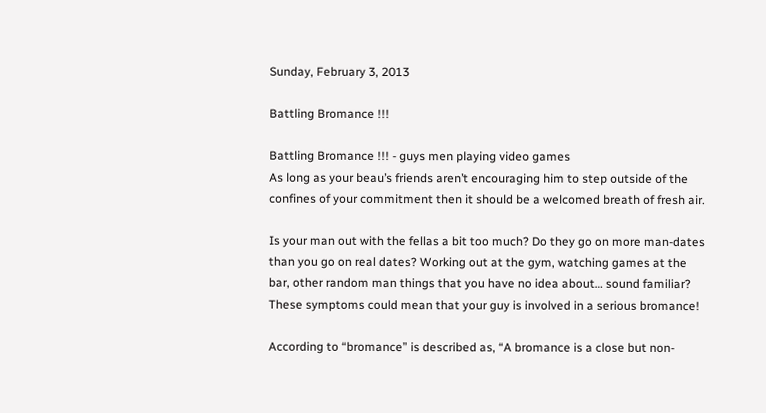Sunday, February 3, 2013

Battling Bromance !!!

Battling Bromance !!! - guys men playing video games
As long as your beau’s friends aren’t encouraging him to step outside of the confines of your commitment then it should be a welcomed breath of fresh air.

Is your man out with the fellas a bit too much? Do they go on more man-dates than you go on real dates? Working out at the gym, watching games at the bar, other random man things that you have no idea about… sound familiar?  These symptoms could mean that your guy is involved in a serious bromance!

According to “bromance” is described as, “A bromance is a close but non-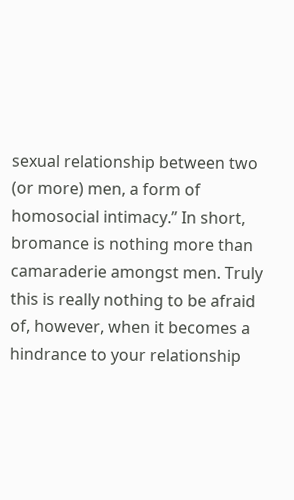sexual relationship between two (or more) men, a form of homosocial intimacy.” In short, bromance is nothing more than camaraderie amongst men. Truly this is really nothing to be afraid of, however, when it becomes a hindrance to your relationship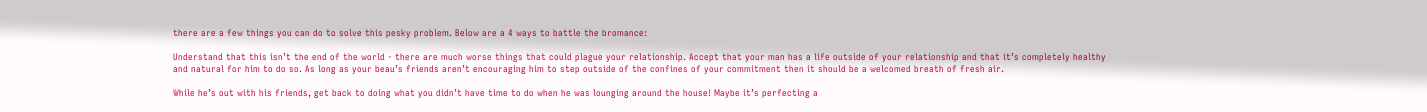there are a few things you can do to solve this pesky problem. Below are a 4 ways to battle the bromance:

Understand that this isn’t the end of the world - there are much worse things that could plague your relationship. Accept that your man has a life outside of your relationship and that it’s completely healthy and natural for him to do so. As long as your beau’s friends aren’t encouraging him to step outside of the confines of your commitment then it should be a welcomed breath of fresh air.

While he’s out with his friends, get back to doing what you didn’t have time to do when he was lounging around the house! Maybe it’s perfecting a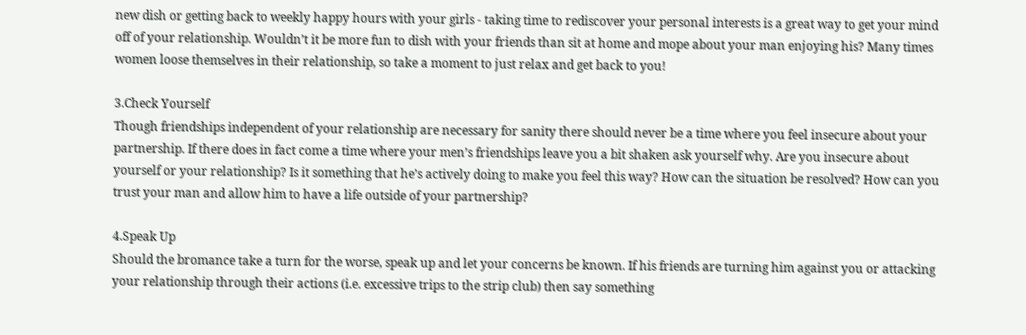new dish or getting back to weekly happy hours with your girls - taking time to rediscover your personal interests is a great way to get your mind off of your relationship. Wouldn’t it be more fun to dish with your friends than sit at home and mope about your man enjoying his? Many times women loose themselves in their relationship, so take a moment to just relax and get back to you!

3.Check Yourself
Though friendships independent of your relationship are necessary for sanity there should never be a time where you feel insecure about your partnership. If there does in fact come a time where your men’s friendships leave you a bit shaken ask yourself why. Are you insecure about yourself or your relationship? Is it something that he’s actively doing to make you feel this way? How can the situation be resolved? How can you trust your man and allow him to have a life outside of your partnership?

4.Speak Up
Should the bromance take a turn for the worse, speak up and let your concerns be known. If his friends are turning him against you or attacking your relationship through their actions (i.e. excessive trips to the strip club) then say something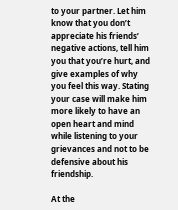to your partner. Let him know that you don’t appreciate his friends’ negative actions, tell him you that you’re hurt, and give examples of why you feel this way. Stating your case will make him more likely to have an open heart and mind while listening to your grievances and not to be defensive about his friendship.

At the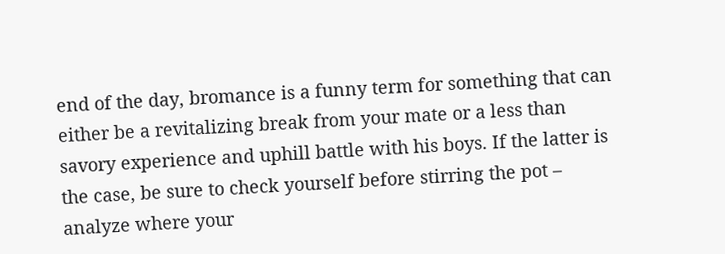end of the day, bromance is a funny term for something that can either be a revitalizing break from your mate or a less than savory experience and uphill battle with his boys. If the latter is the case, be sure to check yourself before stirring the pot – analyze where your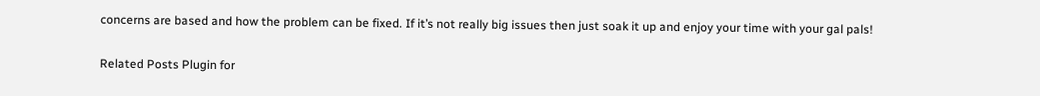concerns are based and how the problem can be fixed. If it’s not really big issues then just soak it up and enjoy your time with your gal pals!

Related Posts Plugin for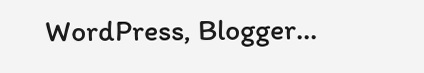WordPress, Blogger...